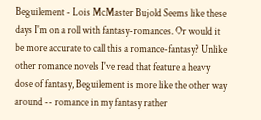Beguilement - Lois McMaster Bujold Seems like these days I'm on a roll with fantasy-romances. Or would it be more accurate to call this a romance-fantasy? Unlike other romance novels I've read that feature a heavy dose of fantasy, Beguilement is more like the other way around -- romance in my fantasy rather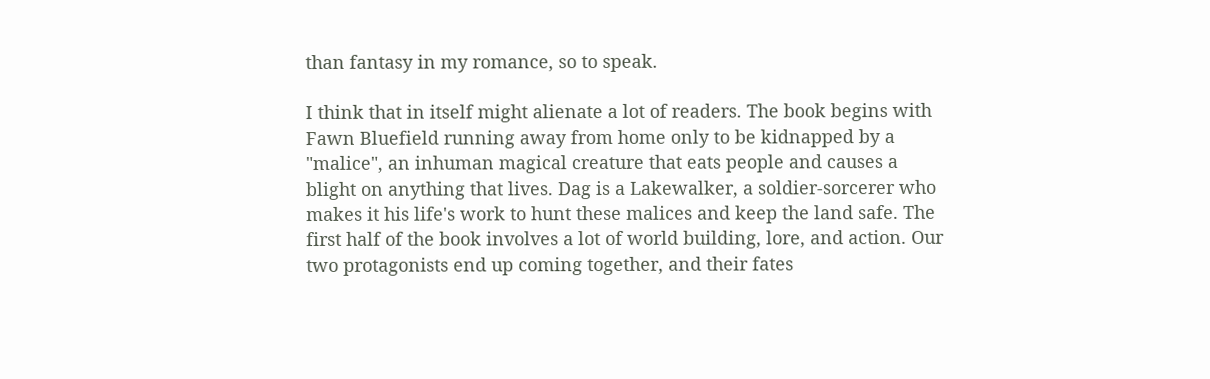than fantasy in my romance, so to speak.

I think that in itself might alienate a lot of readers. The book begins with Fawn Bluefield running away from home only to be kidnapped by a "malice", an inhuman magical creature that eats people and causes a blight on anything that lives. Dag is a Lakewalker, a soldier-sorcerer who makes it his life's work to hunt these malices and keep the land safe. The first half of the book involves a lot of world building, lore, and action. Our two protagonists end up coming together, and their fates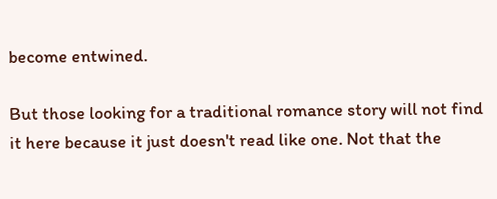become entwined.

But those looking for a traditional romance story will not find it here because it just doesn't read like one. Not that the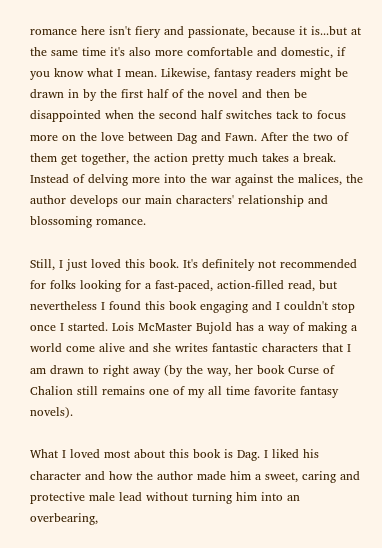romance here isn't fiery and passionate, because it is...but at the same time it's also more comfortable and domestic, if you know what I mean. Likewise, fantasy readers might be drawn in by the first half of the novel and then be disappointed when the second half switches tack to focus more on the love between Dag and Fawn. After the two of them get together, the action pretty much takes a break. Instead of delving more into the war against the malices, the author develops our main characters' relationship and blossoming romance.

Still, I just loved this book. It's definitely not recommended for folks looking for a fast-paced, action-filled read, but nevertheless I found this book engaging and I couldn't stop once I started. Lois McMaster Bujold has a way of making a world come alive and she writes fantastic characters that I am drawn to right away (by the way, her book Curse of Chalion still remains one of my all time favorite fantasy novels).

What I loved most about this book is Dag. I liked his character and how the author made him a sweet, caring and protective male lead without turning him into an overbearing,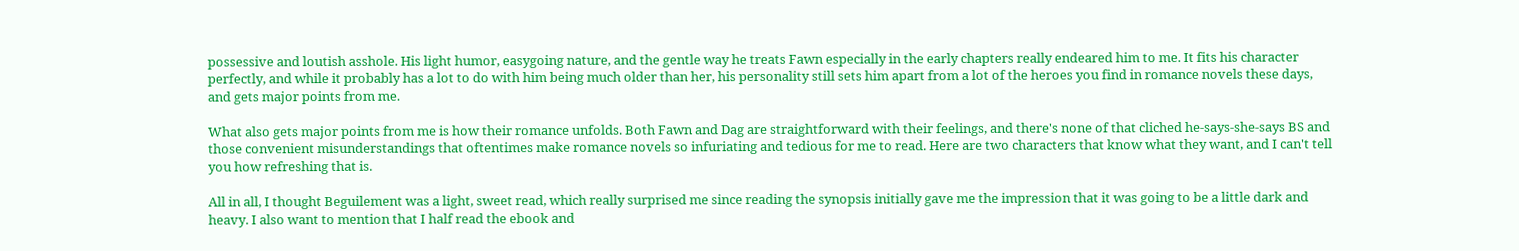possessive and loutish asshole. His light humor, easygoing nature, and the gentle way he treats Fawn especially in the early chapters really endeared him to me. It fits his character perfectly, and while it probably has a lot to do with him being much older than her, his personality still sets him apart from a lot of the heroes you find in romance novels these days, and gets major points from me.

What also gets major points from me is how their romance unfolds. Both Fawn and Dag are straightforward with their feelings, and there's none of that cliched he-says-she-says BS and those convenient misunderstandings that oftentimes make romance novels so infuriating and tedious for me to read. Here are two characters that know what they want, and I can't tell you how refreshing that is.

All in all, I thought Beguilement was a light, sweet read, which really surprised me since reading the synopsis initially gave me the impression that it was going to be a little dark and heavy. I also want to mention that I half read the ebook and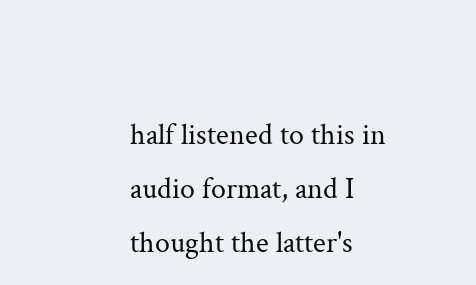half listened to this in audio format, and I thought the latter's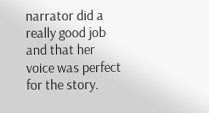narrator did a really good job and that her voice was perfect for the story.